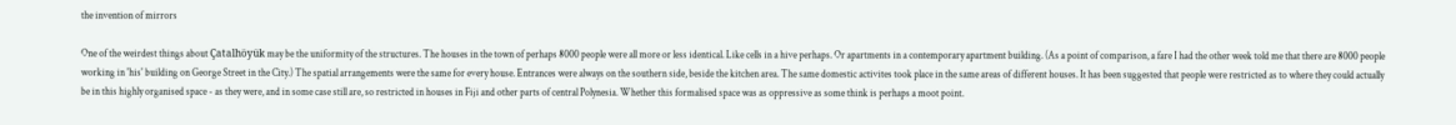the invention of mirrors

One of the weirdest things about Çatalhöyük may be the uniformity of the structures. The houses in the town of perhaps 8000 people were all more or less identical. Like cells in a hive perhaps. Or apartments in a contemporary apartment building. (As a point of comparison, a fare I had the other week told me that there are 8000 people working in 'his' building on George Street in the City.) The spatial arrangements were the same for every house. Entrances were always on the southern side, beside the kitchen area. The same domestic activites took place in the same areas of different houses. It has been suggested that people were restricted as to where they could actually be in this highly organised space - as they were, and in some case still are, so restricted in houses in Fiji and other parts of central Polynesia. Whether this formalised space was as oppressive as some think is perhaps a moot point.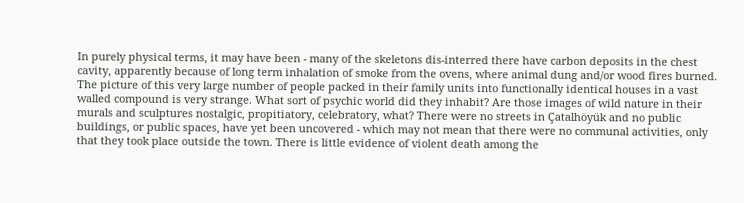In purely physical terms, it may have been - many of the skeletons dis-interred there have carbon deposits in the chest cavity, apparently because of long term inhalation of smoke from the ovens, where animal dung and/or wood fires burned. The picture of this very large number of people packed in their family units into functionally identical houses in a vast walled compound is very strange. What sort of psychic world did they inhabit? Are those images of wild nature in their murals and sculptures nostalgic, propitiatory, celebratory, what? There were no streets in Çatalhöyük and no public buildings, or public spaces, have yet been uncovered - which may not mean that there were no communal activities, only that they took place outside the town. There is little evidence of violent death among the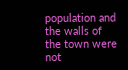population and the walls of the town were not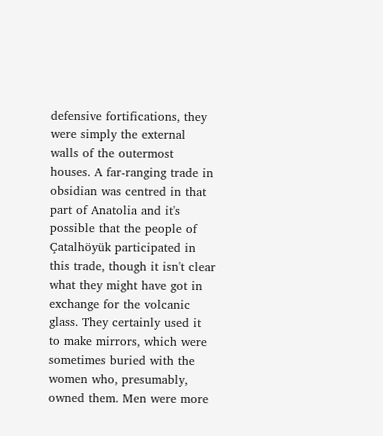defensive fortifications, they were simply the external walls of the outermost houses. A far-ranging trade in obsidian was centred in that part of Anatolia and it's possible that the people of Çatalhöyük participated in this trade, though it isn't clear what they might have got in exchange for the volcanic glass. They certainly used it to make mirrors, which were sometimes buried with the women who, presumably, owned them. Men were more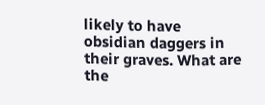likely to have obsidian daggers in their graves. What are the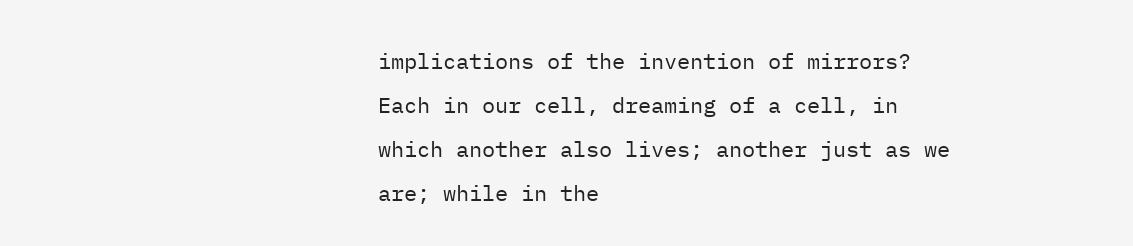implications of the invention of mirrors? Each in our cell, dreaming of a cell, in which another also lives; another just as we are; while in the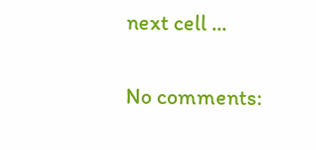next cell ...

No comments: